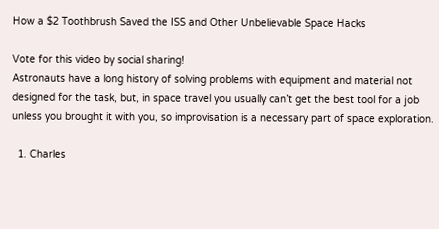How a $2 Toothbrush Saved the ISS and Other Unbelievable Space Hacks

Vote for this video by social sharing!
Astronauts have a long history of solving problems with equipment and material not designed for the task, but, in space travel you usually can’t get the best tool for a job unless you brought it with you, so improvisation is a necessary part of space exploration.

  1. Charles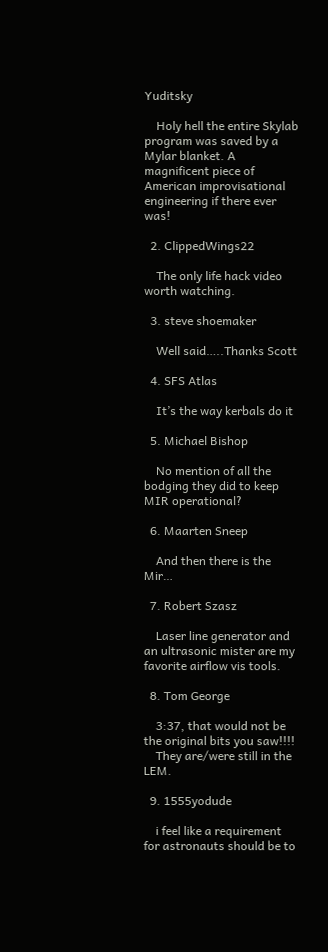Yuditsky

    Holy hell the entire Skylab program was saved by a Mylar blanket. A magnificent piece of American improvisational engineering if there ever was!

  2. ClippedWings22

    The only life hack video worth watching.

  3. steve shoemaker

    Well said…..Thanks Scott

  4. SFS Atlas

    It’s the way kerbals do it

  5. Michael Bishop

    No mention of all the bodging they did to keep MIR operational?

  6. Maarten Sneep

    And then there is the Mir…

  7. Robert Szasz

    Laser line generator and an ultrasonic mister are my favorite airflow vis tools.

  8. Tom George

    3:37, that would not be the original bits you saw!!!!
    They are/were still in the LEM.

  9. 1555yodude

    i feel like a requirement for astronauts should be to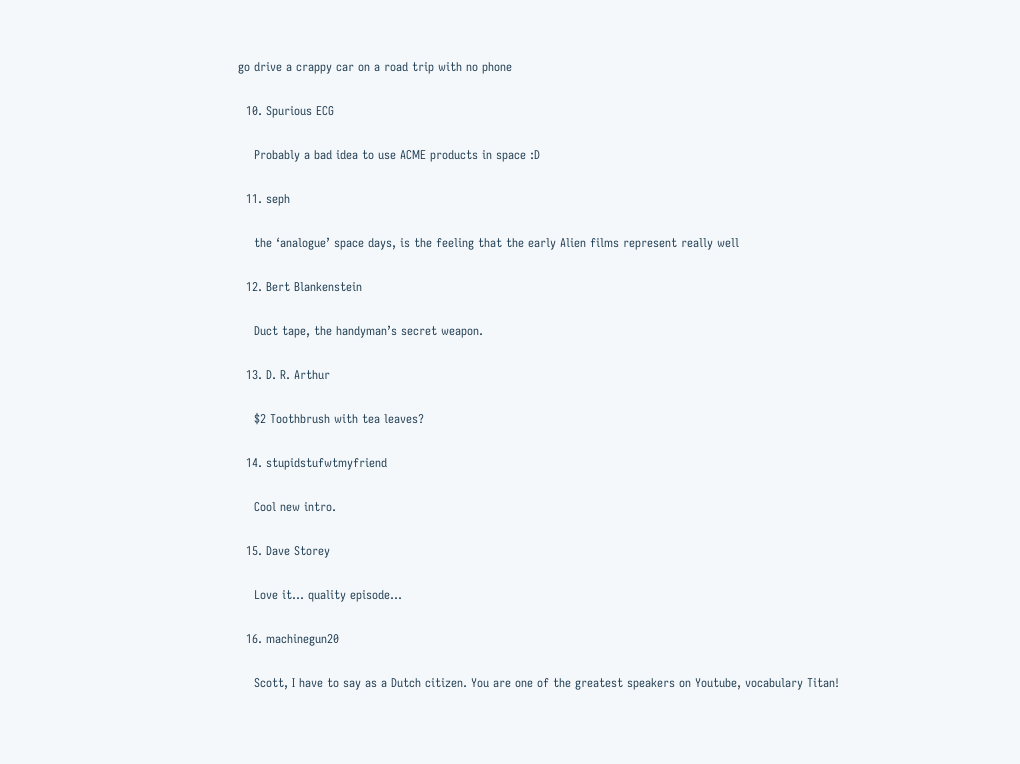go drive a crappy car on a road trip with no phone

  10. Spurious ECG

    Probably a bad idea to use ACME products in space :D

  11. seph

    the ‘analogue’ space days, is the feeling that the early Alien films represent really well

  12. Bert Blankenstein

    Duct tape, the handyman’s secret weapon.

  13. D. R. Arthur

    $2 Toothbrush with tea leaves?

  14. stupidstufwtmyfriend

    Cool new intro.

  15. Dave Storey

    Love it… quality episode…

  16. machinegun20

    Scott, I have to say as a Dutch citizen. You are one of the greatest speakers on Youtube, vocabulary Titan!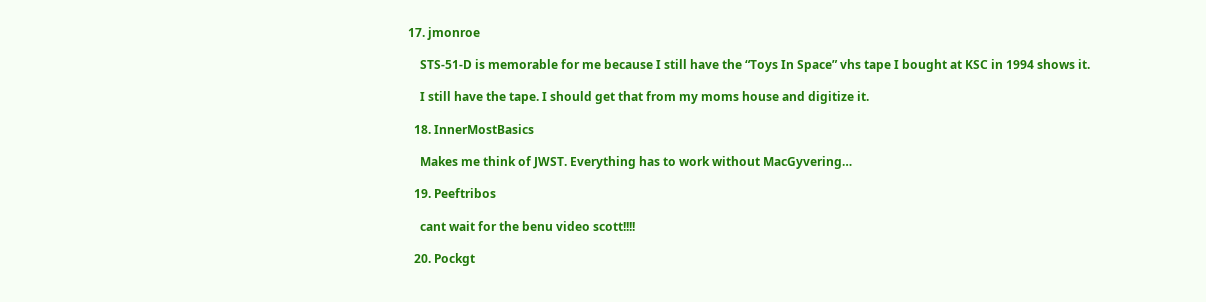17. jmonroe

    STS-51-D is memorable for me because I still have the “Toys In Space” vhs tape I bought at KSC in 1994 shows it.

    I still have the tape. I should get that from my moms house and digitize it.

  18. InnerMostBasics

    Makes me think of JWST. Everything has to work without MacGyvering…

  19. Peeftribos

    cant wait for the benu video scott!!!!

  20. Pockgt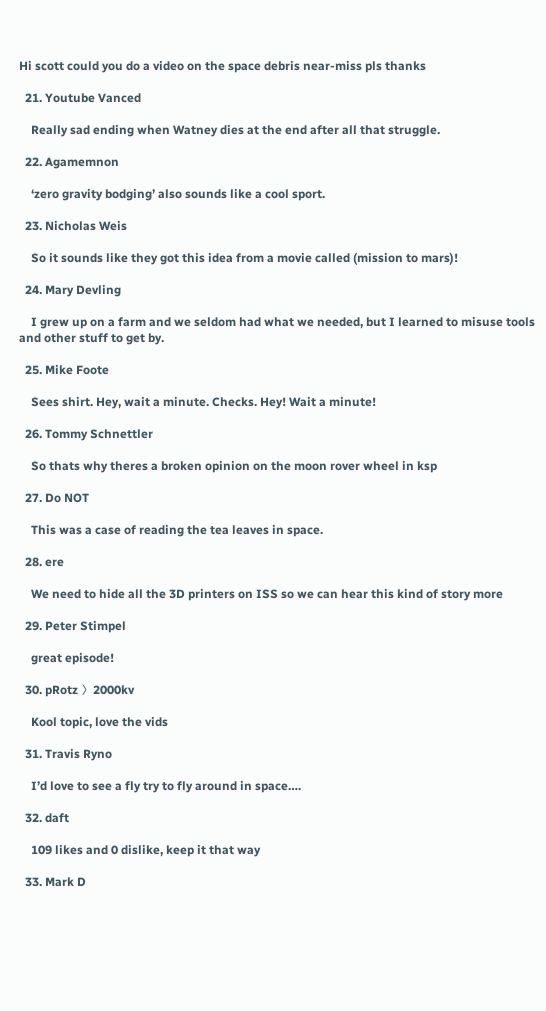Hi scott could you do a video on the space debris near-miss pls thanks

  21. Youtube Vanced

    Really sad ending when Watney dies at the end after all that struggle.

  22. Agamemnon

    ‘zero gravity bodging’ also sounds like a cool sport.

  23. Nicholas Weis

    So it sounds like they got this idea from a movie called (mission to mars)!

  24. Mary Devling

    I grew up on a farm and we seldom had what we needed, but I learned to misuse tools and other stuff to get by.

  25. Mike Foote

    Sees shirt. Hey, wait a minute. Checks. Hey! Wait a minute!

  26. Tommy Schnettler

    So thats why theres a broken opinion on the moon rover wheel in ksp

  27. Do NOT

    This was a case of reading the tea leaves in space.

  28. ere

    We need to hide all the 3D printers on ISS so we can hear this kind of story more

  29. Peter Stimpel

    great episode!

  30. pRotz 〉2000kv

    Kool topic, love the vids

  31. Travis Ryno

    I’d love to see a fly try to fly around in space….

  32. daft

    109 likes and 0 dislike, keep it that way

  33. Mark D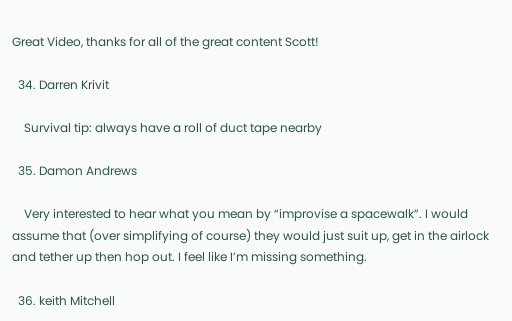Great Video, thanks for all of the great content Scott!

  34. Darren Krivit

    Survival tip: always have a roll of duct tape nearby

  35. Damon Andrews

    Very interested to hear what you mean by “improvise a spacewalk”. I would assume that (over simplifying of course) they would just suit up, get in the airlock and tether up then hop out. I feel like I’m missing something.

  36. keith Mitchell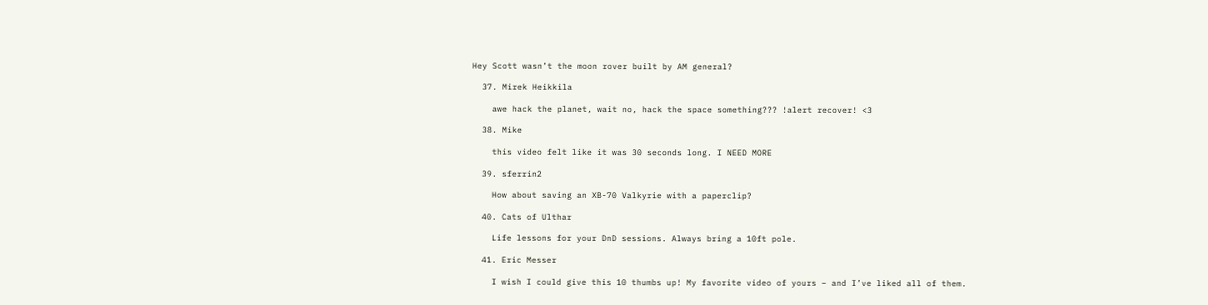Hey Scott wasn’t the moon rover built by AM general?

  37. Mirek Heikkila

    awe hack the planet, wait no, hack the space something??? !alert recover! <3

  38. Mike

    this video felt like it was 30 seconds long. I NEED MORE

  39. sferrin2

    How about saving an XB-70 Valkyrie with a paperclip?

  40. Cats of Ulthar

    Life lessons for your DnD sessions. Always bring a 10ft pole.

  41. Eric Messer

    I wish I could give this 10 thumbs up! My favorite video of yours – and I’ve liked all of them.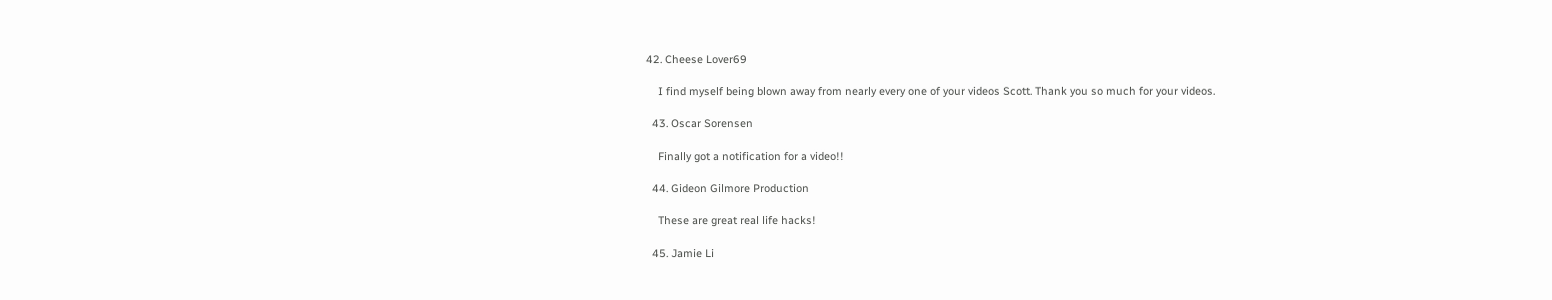42. Cheese Lover69

    I find myself being blown away from nearly every one of your videos Scott. Thank you so much for your videos.

  43. Oscar Sorensen

    Finally got a notification for a video!!

  44. Gideon Gilmore Production

    These are great real life hacks!

  45. Jamie Li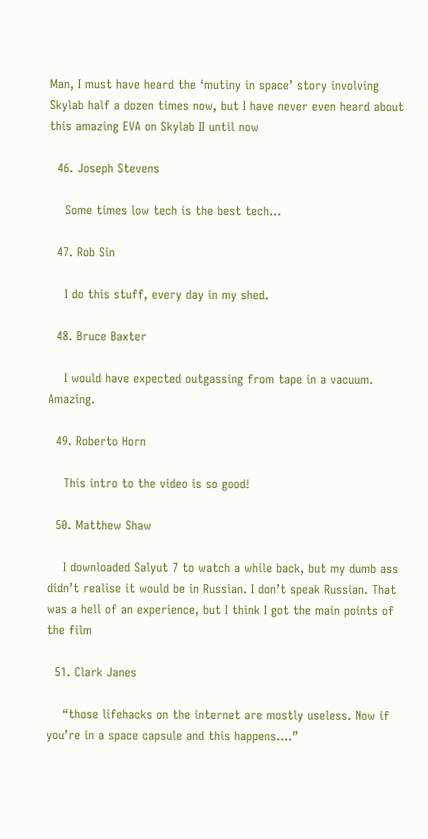Man, I must have heard the ‘mutiny in space’ story involving Skylab half a dozen times now, but I have never even heard about this amazing EVA on Skylab II until now

  46. Joseph Stevens

    Some times low tech is the best tech…

  47. Rob Sin

    I do this stuff, every day in my shed.

  48. Bruce Baxter

    I would have expected outgassing from tape in a vacuum. Amazing.

  49. Roberto Horn

    This intro to the video is so good!

  50. Matthew Shaw

    I downloaded Salyut 7 to watch a while back, but my dumb ass didn’t realise it would be in Russian. I don’t speak Russian. That was a hell of an experience, but I think I got the main points of the film

  51. Clark Janes

    “those lifehacks on the internet are mostly useless. Now if you’re in a space capsule and this happens….”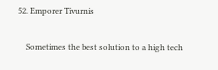52. Emporer Tivurnis

    Sometimes the best solution to a high tech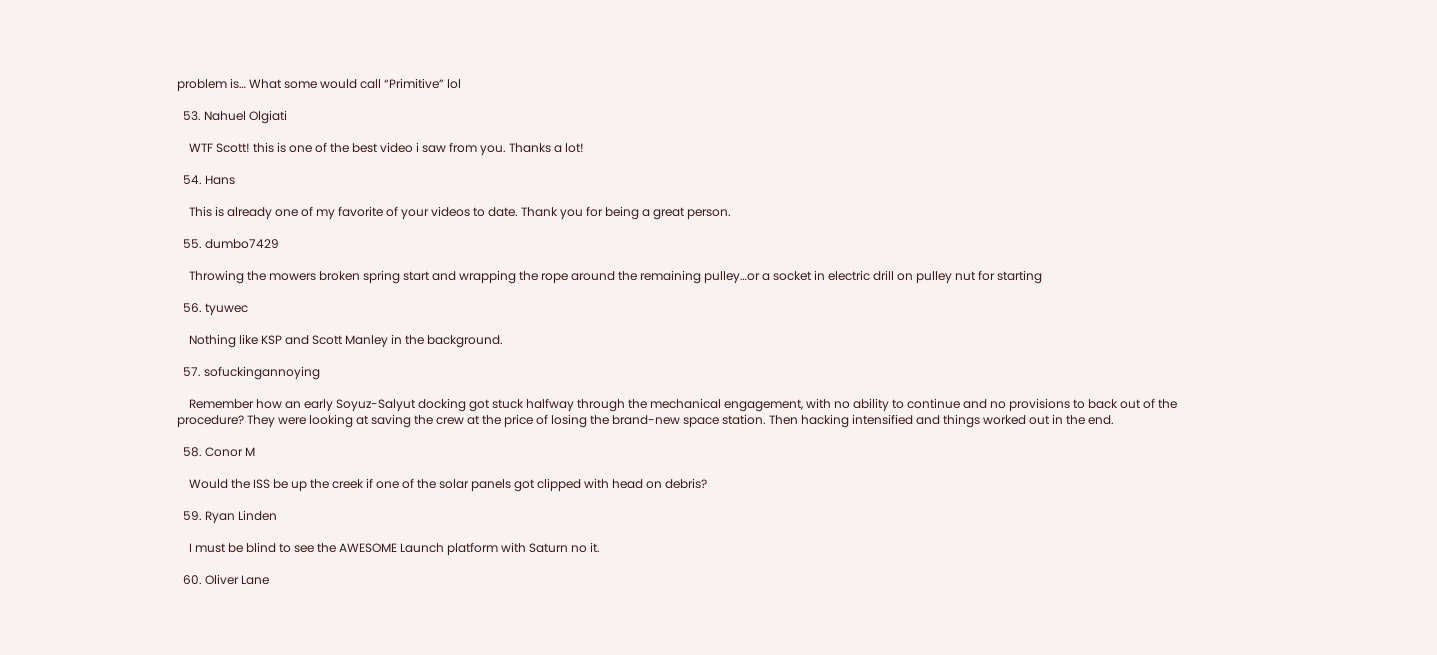problem is… What some would call “Primitive” lol

  53. Nahuel Olgiati

    WTF Scott! this is one of the best video i saw from you. Thanks a lot!

  54. Hans

    This is already one of my favorite of your videos to date. Thank you for being a great person.

  55. dumbo7429

    Throwing the mowers broken spring start and wrapping the rope around the remaining pulley…or a socket in electric drill on pulley nut for starting

  56. tyuwec

    Nothing like KSP and Scott Manley in the background.

  57. sofuckingannoying

    Remember how an early Soyuz-Salyut docking got stuck halfway through the mechanical engagement, with no ability to continue and no provisions to back out of the procedure? They were looking at saving the crew at the price of losing the brand-new space station. Then hacking intensified and things worked out in the end.

  58. Conor M

    Would the ISS be up the creek if one of the solar panels got clipped with head on debris?

  59. Ryan Linden

    I must be blind to see the AWESOME Launch platform with Saturn no it.

  60. Oliver Lane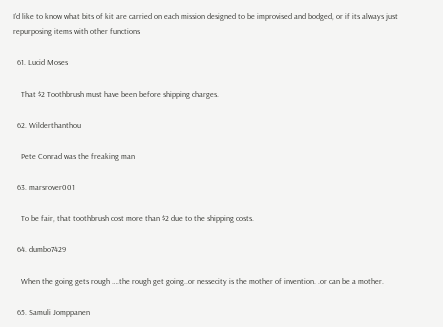I’d like to know what bits of kit are carried on each mission designed to be improvised and bodged, or if its always just repurposing items with other functions

  61. Lucid Moses

    That $2 Toothbrush must have been before shipping charges.

  62. Wilderthanthou

    Pete Conrad was the freaking man

  63. marsrover001

    To be fair, that toothbrush cost more than $2 due to the shipping costs.

  64. dumbo7429

    When the going gets rough ….the rough get going..or nessecity is the mother of invention. .or can be a mother.

  65. Samuli Jomppanen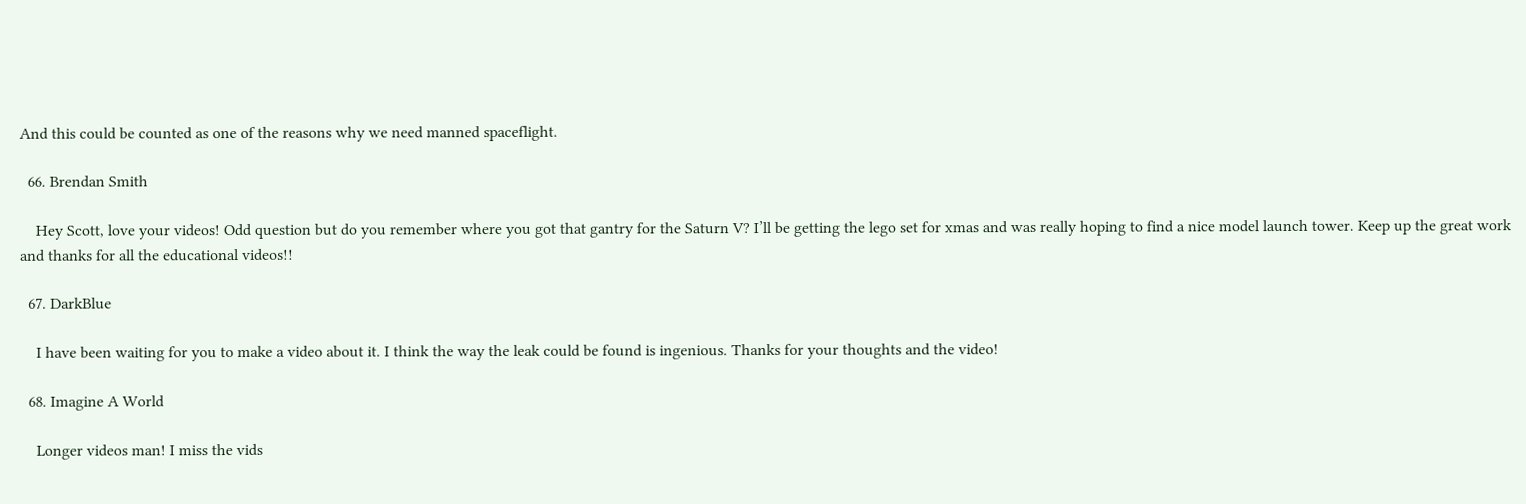And this could be counted as one of the reasons why we need manned spaceflight.

  66. Brendan Smith

    Hey Scott, love your videos! Odd question but do you remember where you got that gantry for the Saturn V? I’ll be getting the lego set for xmas and was really hoping to find a nice model launch tower. Keep up the great work and thanks for all the educational videos!!

  67. DarkBlue

    I have been waiting for you to make a video about it. I think the way the leak could be found is ingenious. Thanks for your thoughts and the video!

  68. Imagine A World

    Longer videos man! I miss the vids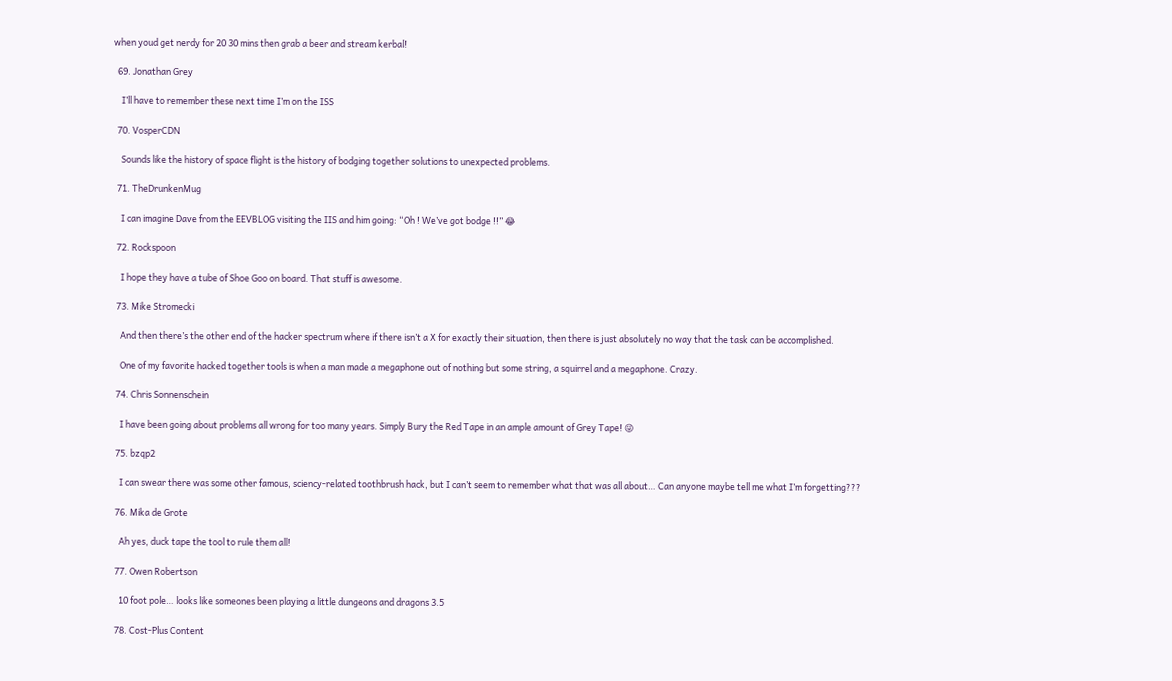when youd get nerdy for 20 30 mins then grab a beer and stream kerbal!

  69. Jonathan Grey

    I’ll have to remember these next time I’m on the ISS

  70. VosperCDN

    Sounds like the history of space flight is the history of bodging together solutions to unexpected problems.

  71. TheDrunkenMug

    I can imagine Dave from the EEVBLOG visiting the IIS and him going: “Oh ! We’ve got bodge !!” 😂

  72. Rockspoon

    I hope they have a tube of Shoe Goo on board. That stuff is awesome.

  73. Mike Stromecki

    And then there’s the other end of the hacker spectrum where if there isn’t a X for exactly their situation, then there is just absolutely no way that the task can be accomplished.

    One of my favorite hacked together tools is when a man made a megaphone out of nothing but some string, a squirrel and a megaphone. Crazy.

  74. Chris Sonnenschein

    I have been going about problems all wrong for too many years. Simply Bury the Red Tape in an ample amount of Grey Tape! 😜

  75. bzqp2

    I can swear there was some other famous, sciency-related toothbrush hack, but I can’t seem to remember what that was all about… Can anyone maybe tell me what I’m forgetting???

  76. Mika de Grote

    Ah yes, duck tape the tool to rule them all!

  77. Owen Robertson

    10 foot pole… looks like someones been playing a little dungeons and dragons 3.5

  78. Cost-Plus Content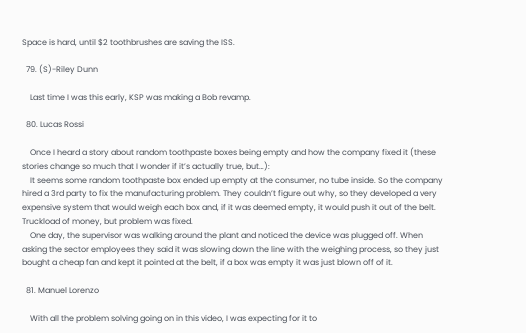Space is hard, until $2 toothbrushes are saving the ISS.

  79. (S)-Riley Dunn

    Last time I was this early, KSP was making a Bob revamp.

  80. Lucas Rossi

    Once I heard a story about random toothpaste boxes being empty and how the company fixed it (these stories change so much that I wonder if it’s actually true, but…):
    It seems some random toothpaste box ended up empty at the consumer, no tube inside. So the company hired a 3rd party to fix the manufacturing problem. They couldn’t figure out why, so they developed a very expensive system that would weigh each box and, if it was deemed empty, it would push it out of the belt. Truckload of money, but problem was fixed.
    One day, the supervisor was walking around the plant and noticed the device was plugged off. When asking the sector employees they said it was slowing down the line with the weighing process, so they just bought a cheap fan and kept it pointed at the belt, if a box was empty it was just blown off of it.

  81. Manuel Lorenzo

    With all the problem solving going on in this video, I was expecting for it to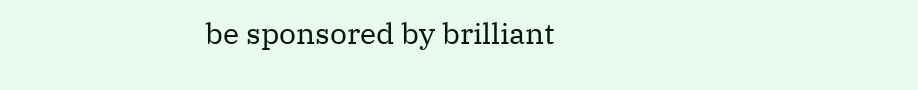be sponsored by brilliant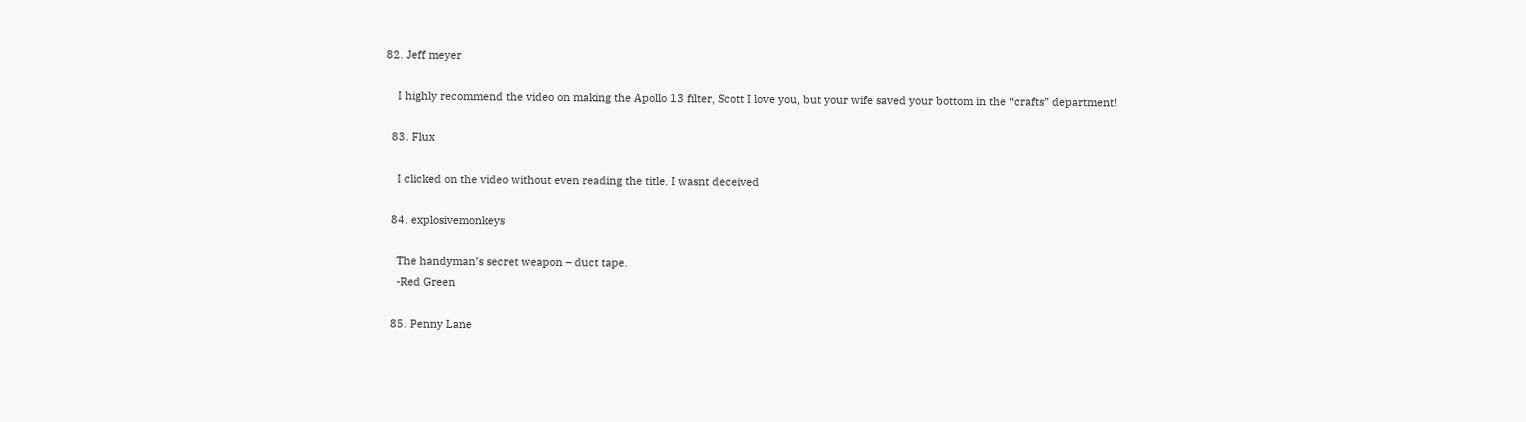82. Jeff meyer

    I highly recommend the video on making the Apollo 13 filter, Scott I love you, but your wife saved your bottom in the “crafts” department!

  83. Flux

    I clicked on the video without even reading the title. I wasnt deceived

  84. explosivemonkeys

    The handyman’s secret weapon – duct tape.
    -Red Green

  85. Penny Lane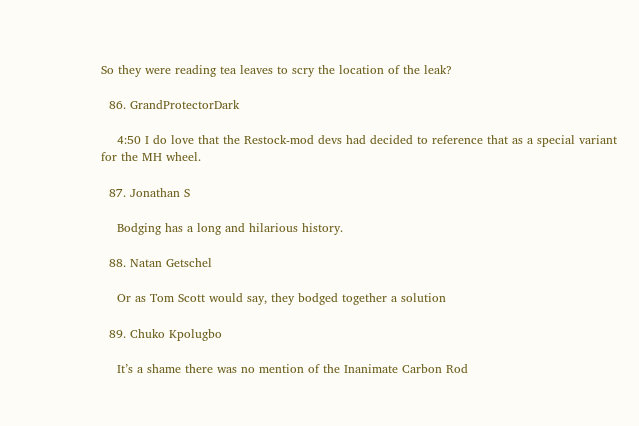So they were reading tea leaves to scry the location of the leak?

  86. GrandProtectorDark

    4:50 I do love that the Restock-mod devs had decided to reference that as a special variant for the MH wheel.

  87. Jonathan S

    Bodging has a long and hilarious history.

  88. Natan Getschel

    Or as Tom Scott would say, they bodged together a solution

  89. Chuko Kpolugbo

    It’s a shame there was no mention of the Inanimate Carbon Rod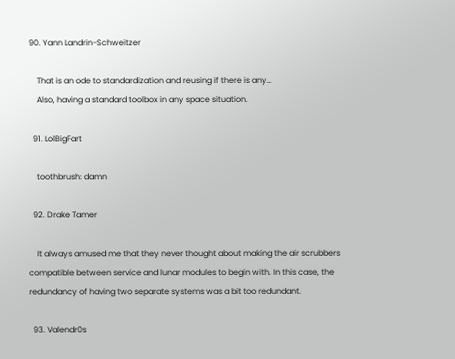90. Yann Landrin-Schweitzer

    That is an ode to standardization and reusing if there is any…
    Also, having a standard toolbox in any space situation.

  91. LolBigFart

    toothbrush: damn

  92. Drake Tamer

    It always amused me that they never thought about making the air scrubbers compatible between service and lunar modules to begin with. In this case, the redundancy of having two separate systems was a bit too redundant.

  93. Valendr0s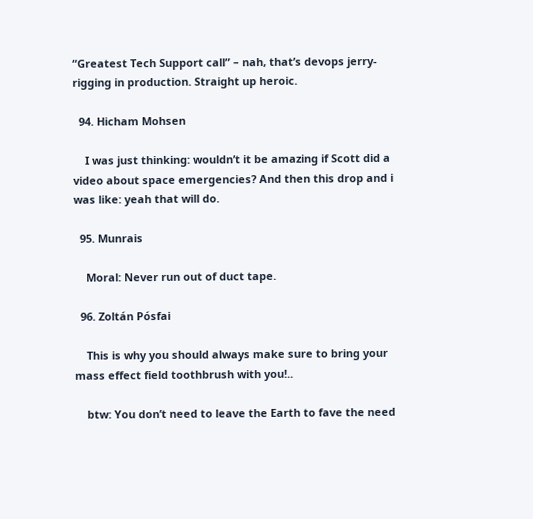“Greatest Tech Support call” – nah, that’s devops jerry-rigging in production. Straight up heroic.

  94. Hicham Mohsen

    I was just thinking: wouldn’t it be amazing if Scott did a video about space emergencies? And then this drop and i was like: yeah that will do.

  95. Munrais

    Moral: Never run out of duct tape.

  96. Zoltán Pósfai

    This is why you should always make sure to bring your mass effect field toothbrush with you!..

    btw: You don’t need to leave the Earth to fave the need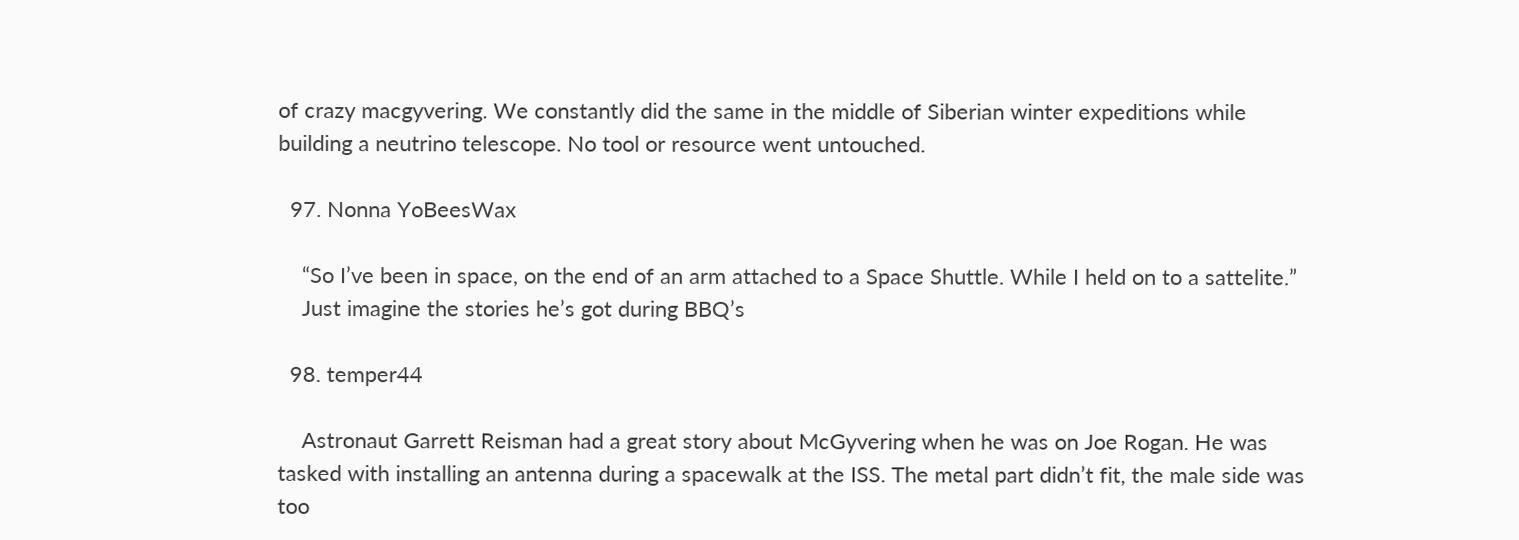of crazy macgyvering. We constantly did the same in the middle of Siberian winter expeditions while building a neutrino telescope. No tool or resource went untouched.

  97. Nonna YoBeesWax

    “So I’ve been in space, on the end of an arm attached to a Space Shuttle. While I held on to a sattelite.”
    Just imagine the stories he’s got during BBQ’s

  98. temper44

    Astronaut Garrett Reisman had a great story about McGyvering when he was on Joe Rogan. He was tasked with installing an antenna during a spacewalk at the ISS. The metal part didn’t fit, the male side was too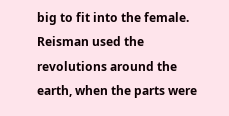big to fit into the female. Reisman used the revolutions around the earth, when the parts were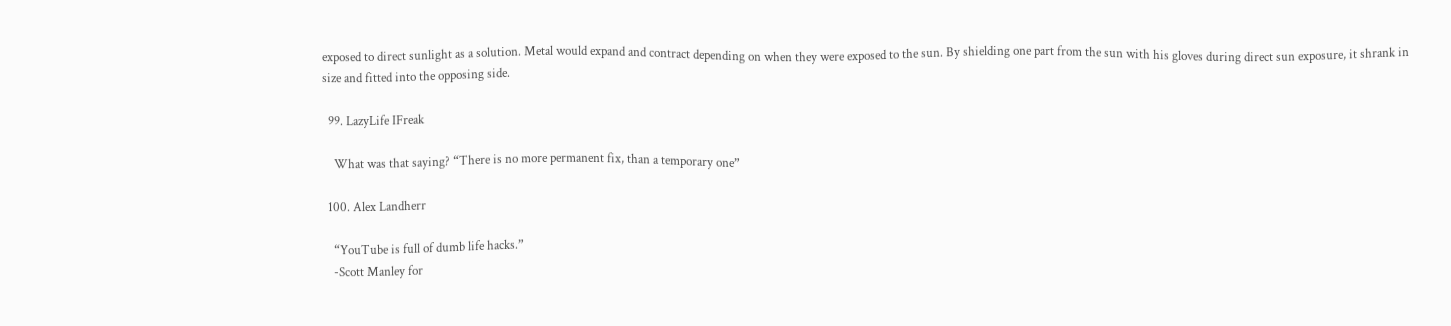exposed to direct sunlight as a solution. Metal would expand and contract depending on when they were exposed to the sun. By shielding one part from the sun with his gloves during direct sun exposure, it shrank in size and fitted into the opposing side.

  99. LazyLife IFreak

    What was that saying? “There is no more permanent fix, than a temporary one”

  100. Alex Landherr

    “YouTube is full of dumb life hacks.”
    -Scott Manley for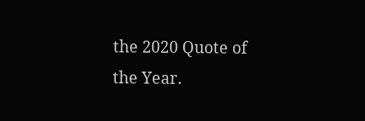the 2020 Quote of the Year.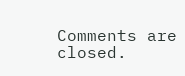Comments are closed.